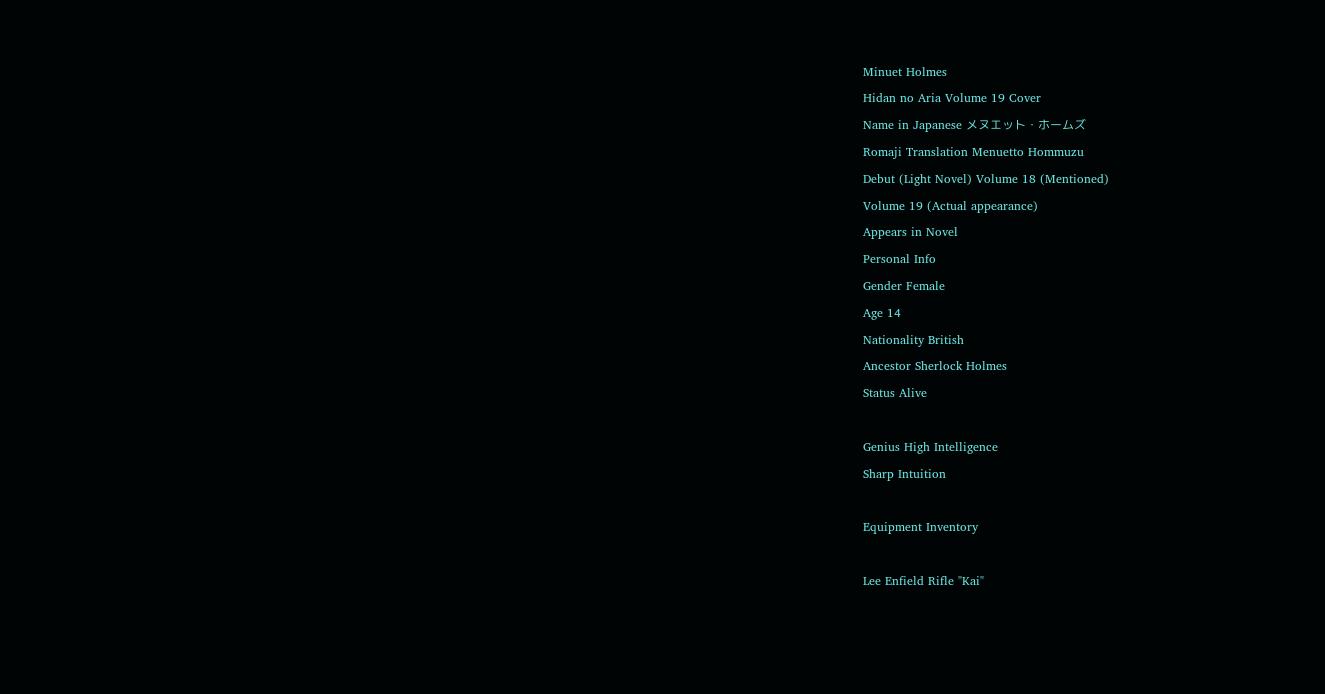Minuet Holmes
Hidan no Aria Volume 19 Cover
Name in Japanese メヌエット・ホームズ
Romaji Translation Menuetto Hommuzu
Debut (Light Novel) Volume 18 (Mentioned)
Volume 19 (Actual appearance)
Appears in Novel
Personal Info
Gender Female
Age 14
Nationality British
Ancestor Sherlock Holmes
Status Alive

Genius High Intelligence
Sharp Intuition

Equipment Inventory

Lee Enfield Rifle "Kai"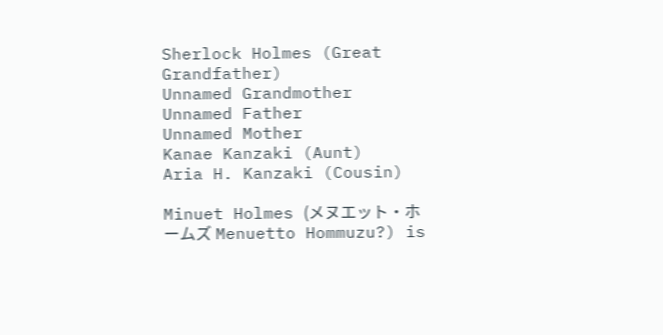Sherlock Holmes (Great Grandfather)
Unnamed Grandmother
Unnamed Father
Unnamed Mother
Kanae Kanzaki (Aunt)
Aria H. Kanzaki (Cousin)

Minuet Holmes (メヌエット・ホームズ Menuetto Hommuzu?) is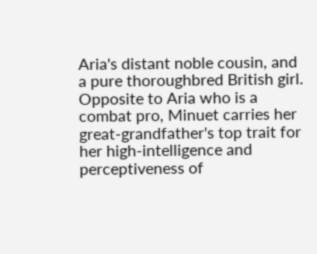Aria's distant noble cousin, and a pure thoroughbred British girl. Opposite to Aria who is a combat pro, Minuet carries her great-grandfather's top trait for her high-intelligence and perceptiveness of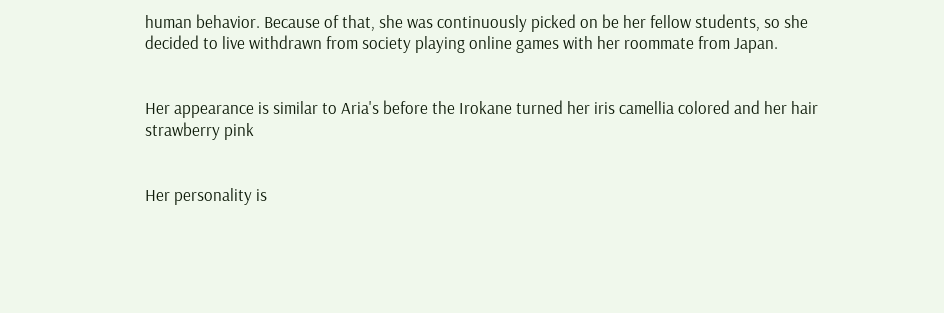human behavior. Because of that, she was continuously picked on be her fellow students, so she decided to live withdrawn from society playing online games with her roommate from Japan.


Her appearance is similar to Aria's before the Irokane turned her iris camellia colored and her hair strawberry pink


Her personality is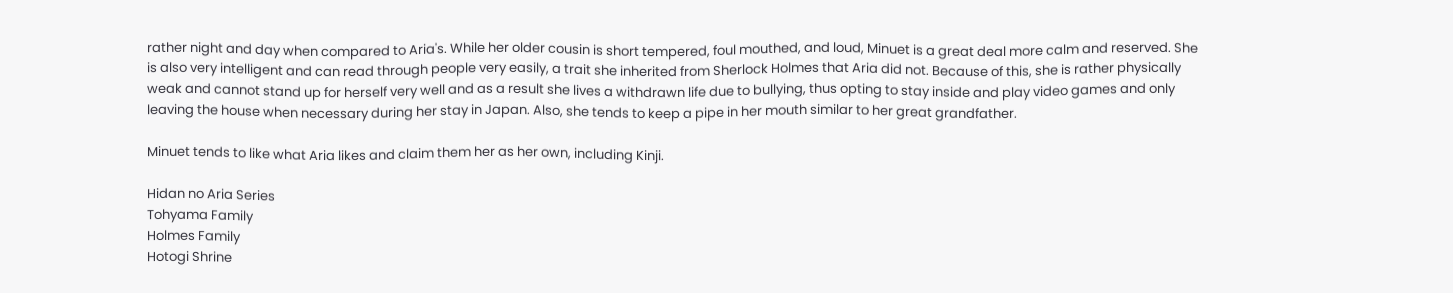rather night and day when compared to Aria's. While her older cousin is short tempered, foul mouthed, and loud, Minuet is a great deal more calm and reserved. She is also very intelligent and can read through people very easily, a trait she inherited from Sherlock Holmes that Aria did not. Because of this, she is rather physically weak and cannot stand up for herself very well and as a result she lives a withdrawn life due to bullying, thus opting to stay inside and play video games and only leaving the house when necessary during her stay in Japan. Also, she tends to keep a pipe in her mouth similar to her great grandfather.

Minuet tends to like what Aria likes and claim them her as her own, including Kinji.

Hidan no Aria Series
Tohyama Family
Holmes Family
Hotogi Shrine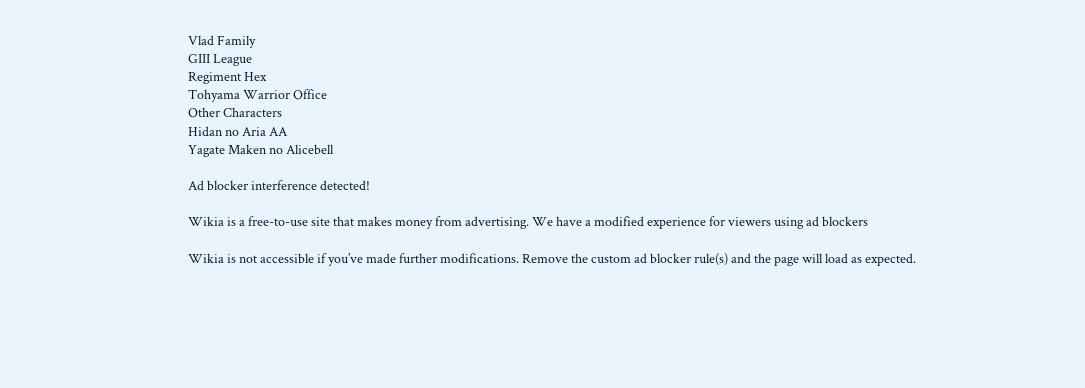Vlad Family
GIII League
Regiment Hex
Tohyama Warrior Office
Other Characters
Hidan no Aria AA
Yagate Maken no Alicebell

Ad blocker interference detected!

Wikia is a free-to-use site that makes money from advertising. We have a modified experience for viewers using ad blockers

Wikia is not accessible if you’ve made further modifications. Remove the custom ad blocker rule(s) and the page will load as expected.